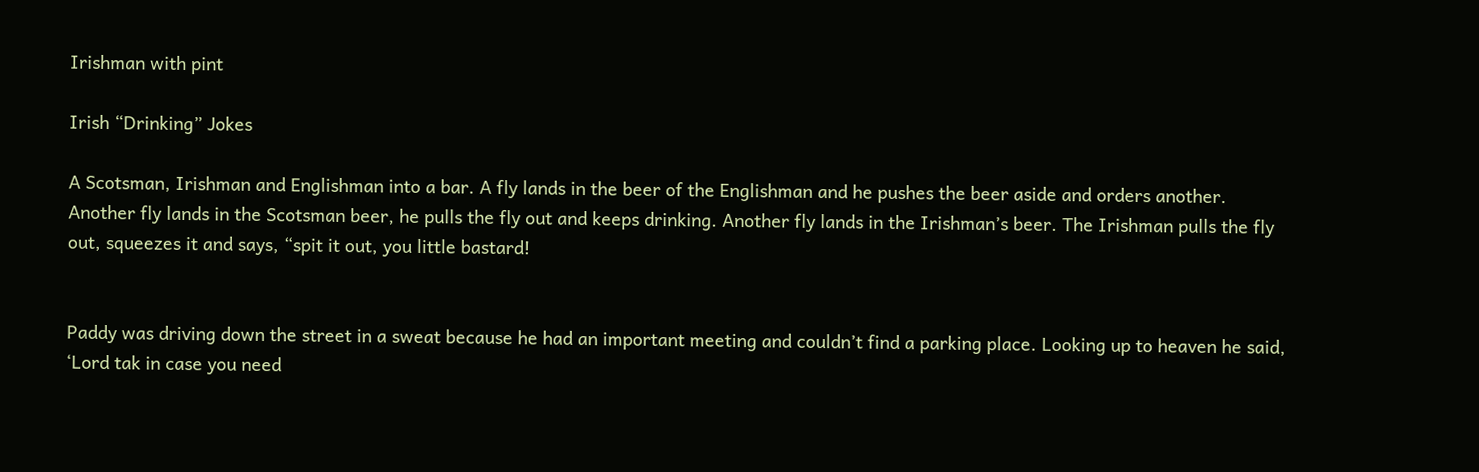Irishman with pint

Irish “Drinking” Jokes

A Scotsman, Irishman and Englishman into a bar. A fly lands in the beer of the Englishman and he pushes the beer aside and orders another. Another fly lands in the Scotsman beer, he pulls the fly out and keeps drinking. Another fly lands in the Irishman’s beer. The Irishman pulls the fly out, squeezes it and says, “spit it out, you little bastard!


Paddy was driving down the street in a sweat because he had an important meeting and couldn’t find a parking place. Looking up to heaven he said, ‘Lord tak in case you need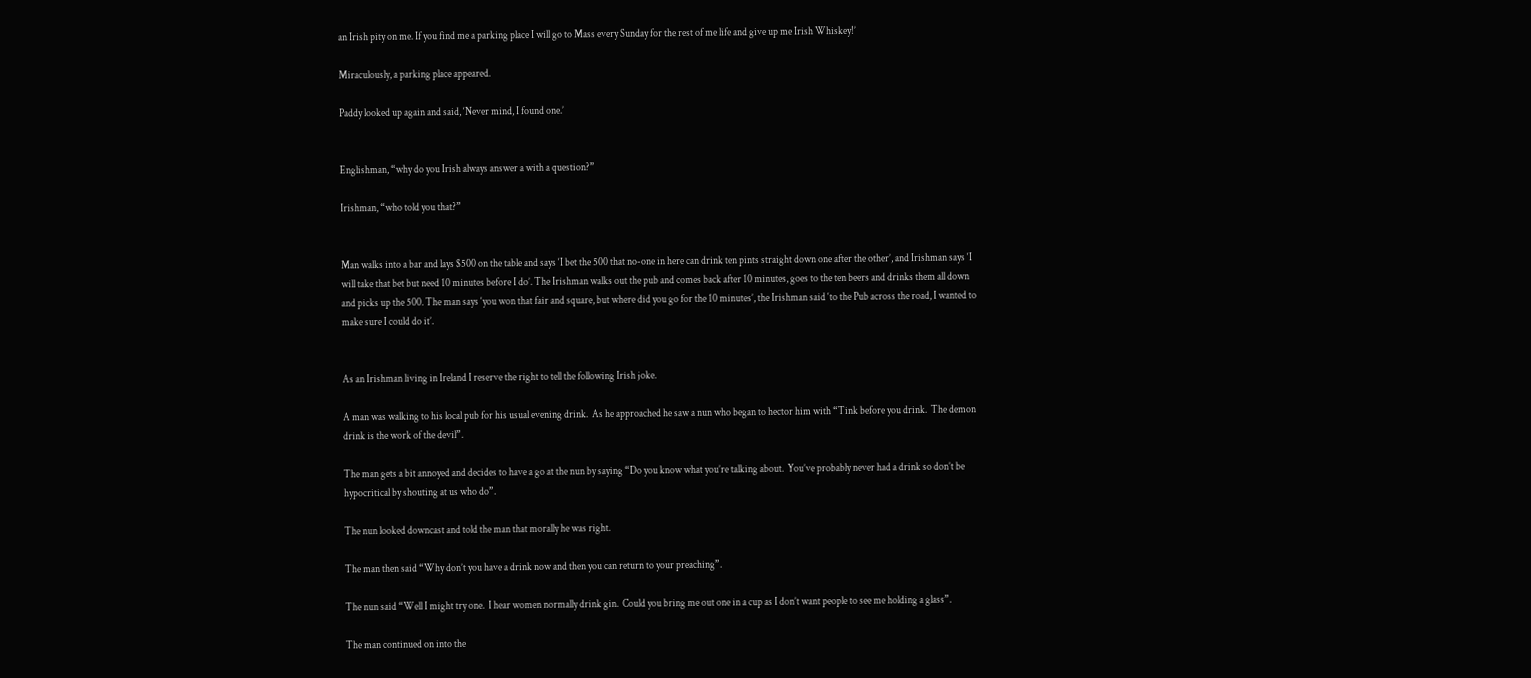an Irish pity on me. If you find me a parking place I will go to Mass every Sunday for the rest of me life and give up me Irish Whiskey!’

Miraculously, a parking place appeared.

Paddy looked up again and said, ‘Never mind, I found one.’


Englishman, “why do you Irish always answer a with a question?”

Irishman, “who told you that?”


Man walks into a bar and lays $500 on the table and says ‘I bet the 500 that no-one in here can drink ten pints straight down one after the other’, and Irishman says ‘I will take that bet but need 10 minutes before I do’. The Irishman walks out the pub and comes back after 10 minutes, goes to the ten beers and drinks them all down and picks up the 500. The man says ‘you won that fair and square, but where did you go for the 10 minutes’, the Irishman said ‘to the Pub across the road, I wanted to make sure I could do it’.


As an Irishman living in Ireland I reserve the right to tell the following Irish joke.

A man was walking to his local pub for his usual evening drink.  As he approached he saw a nun who began to hector him with “Tink before you drink.  The demon drink is the work of the devil”.

The man gets a bit annoyed and decides to have a go at the nun by saying “Do you know what you’re talking about.  You’ve probably never had a drink so don’t be hypocritical by shouting at us who do”.

The nun looked downcast and told the man that morally he was right.

The man then said “Why don’t you have a drink now and then you can return to your preaching”.

The nun said “Well I might try one.  I hear women normally drink gin.  Could you bring me out one in a cup as I don’t want people to see me holding a glass”.

The man continued on into the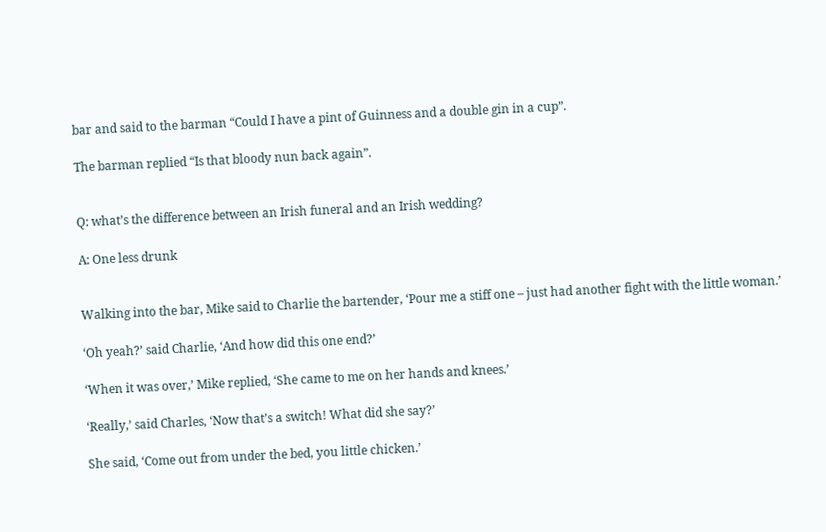bar and said to the barman “Could I have a pint of Guinness and a double gin in a cup”.

The barman replied “Is that bloody nun back again”.


Q: what’s the difference between an Irish funeral and an Irish wedding?

A: One less drunk


Walking into the bar, Mike said to Charlie the bartender, ‘Pour me a stiff one – just had another fight with the little woman.’

‘Oh yeah?’ said Charlie, ‘And how did this one end?’

‘When it was over,’ Mike replied, ‘She came to me on her hands and knees.’

‘Really,’ said Charles, ‘Now that’s a switch! What did she say?’

She said, ‘Come out from under the bed, you little chicken.’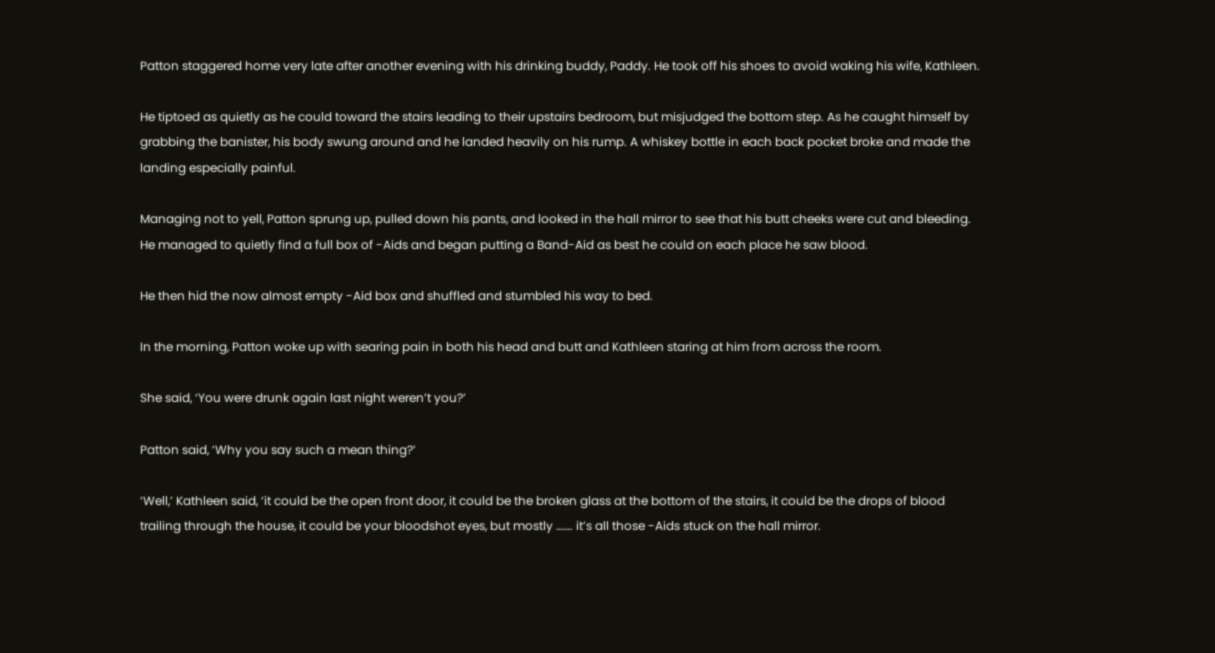Patton staggered home very late after another evening with his drinking buddy, Paddy. He took off his shoes to avoid waking his wife, Kathleen.

He tiptoed as quietly as he could toward the stairs leading to their upstairs bedroom, but misjudged the bottom step. As he caught himself by grabbing the banister, his body swung around and he landed heavily on his rump. A whiskey bottle in each back pocket broke and made the landing especially painful.

Managing not to yell, Patton sprung up, pulled down his pants, and looked in the hall mirror to see that his butt cheeks were cut and bleeding. He managed to quietly find a full box of -Aids and began putting a Band-Aid as best he could on each place he saw blood.

He then hid the now almost empty -Aid box and shuffled and stumbled his way to bed.

In the morning, Patton woke up with searing pain in both his head and butt and Kathleen staring at him from across the room.

She said, ‘You were drunk again last night weren’t you?’

Patton said, ‘Why you say such a mean thing?’

‘Well,’ Kathleen said, ‘it could be the open front door, it could be the broken glass at the bottom of the stairs, it could be the drops of blood trailing through the house, it could be your bloodshot eyes, but mostly ……. it’s all those -Aids stuck on the hall mirror.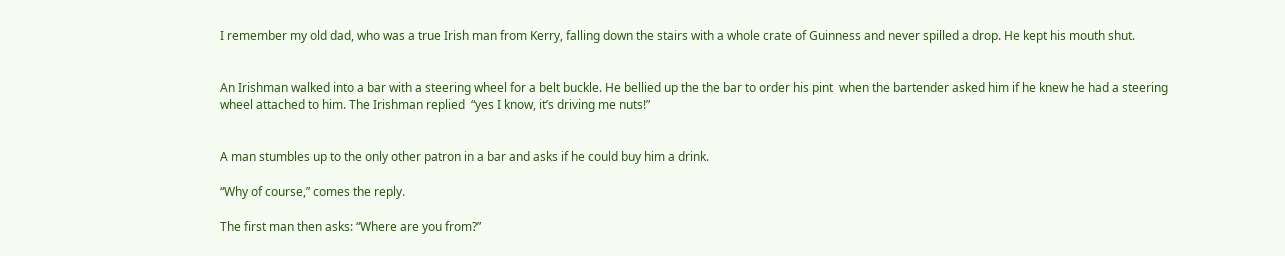I remember my old dad, who was a true Irish man from Kerry, falling down the stairs with a whole crate of Guinness and never spilled a drop. He kept his mouth shut.


An Irishman walked into a bar with a steering wheel for a belt buckle. He bellied up the the bar to order his pint  when the bartender asked him if he knew he had a steering wheel attached to him. The Irishman replied  “yes I know, it’s driving me nuts!”


A man stumbles up to the only other patron in a bar and asks if he could buy him a drink.

“Why of course,” comes the reply.

The first man then asks: “Where are you from?”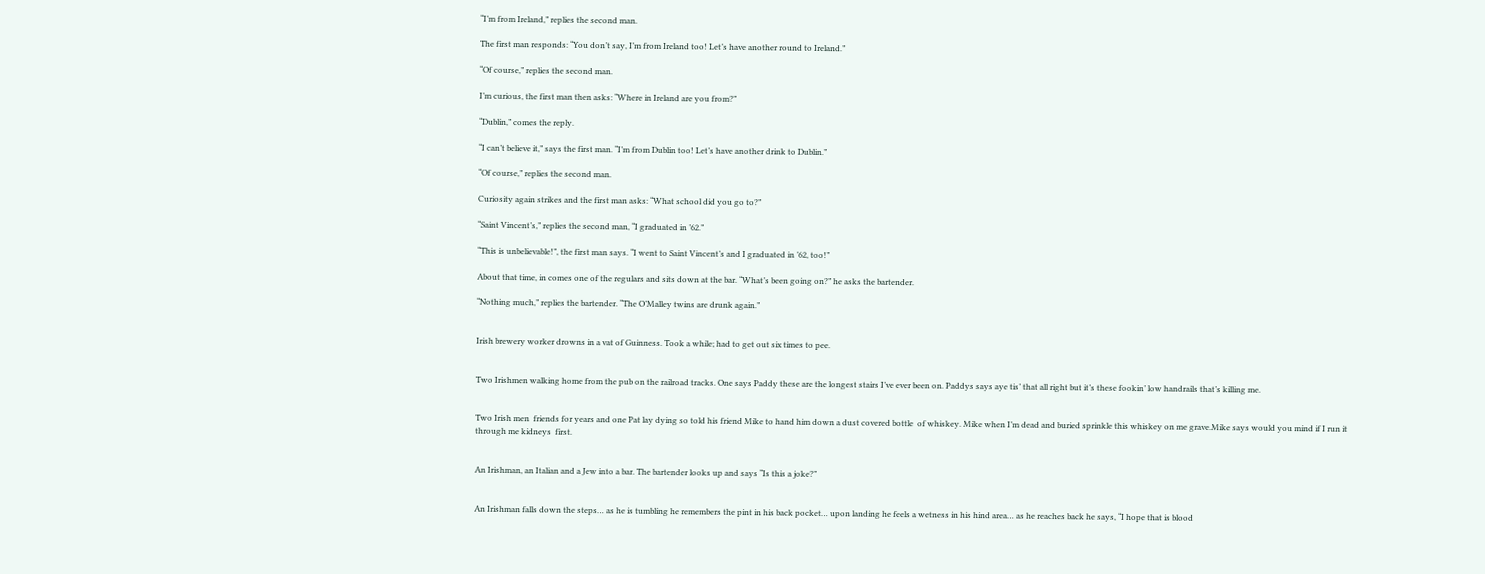“I’m from Ireland,” replies the second man.

The first man responds: “You don’t say, I’m from Ireland too! Let’s have another round to Ireland.”

“Of course,” replies the second man.

I’m curious, the first man then asks: “Where in Ireland are you from?”

“Dublin,” comes the reply.

“I can’t believe it,” says the first man. “I’m from Dublin too! Let’s have another drink to Dublin.”

“Of course,” replies the second man.

Curiosity again strikes and the first man asks: “What school did you go to?”

“Saint Vincent’s,” replies the second man, “I graduated in ’62.”

“This is unbelievable!”, the first man says. “I went to Saint Vincent’s and I graduated in ’62, too!”

About that time, in comes one of the regulars and sits down at the bar. “What’s been going on?” he asks the bartender.

“Nothing much,” replies the bartender. “The O’Malley twins are drunk again.”


Irish brewery worker drowns in a vat of Guinness. Took a while; had to get out six times to pee.


Two Irishmen walking home from the pub on the railroad tracks. One says Paddy these are the longest stairs I’ve ever been on. Paddys says aye tis’ that all right but it’s these fookin’ low handrails that’s killing me.


Two Irish men  friends for years and one Pat lay dying so told his friend Mike to hand him down a dust covered bottle  of whiskey. Mike when I’m dead and buried sprinkle this whiskey on me grave.Mike says would you mind if I run it through me kidneys  first.


An Irishman, an Italian and a Jew into a bar. The bartender looks up and says “Is this a joke?”


An Irishman falls down the steps… as he is tumbling he remembers the pint in his back pocket… upon landing he feels a wetness in his hind area… as he reaches back he says, “I hope that is blood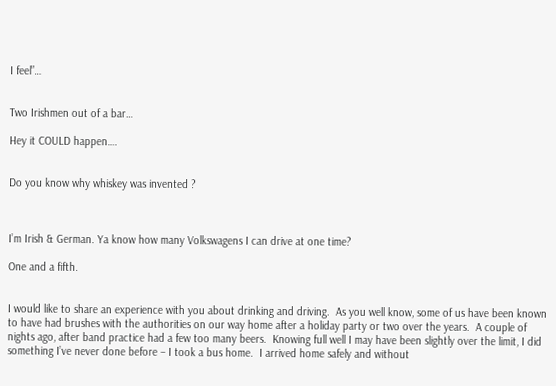I feel”…


Two Irishmen out of a bar…

Hey it COULD happen….


Do you know why whiskey was invented ?



I’m Irish & German. Ya know how many Volkswagens I can drive at one time?

One and a fifth.


I would like to share an experience with you about drinking and driving.  As you well know, some of us have been known to have had brushes with the authorities on our way home after a holiday party or two over the years.  A couple of nights ago, after band practice had a few too many beers.  Knowing full well I may have been slightly over the limit, I did something I’ve never done before – I took a bus home.  I arrived home safely and without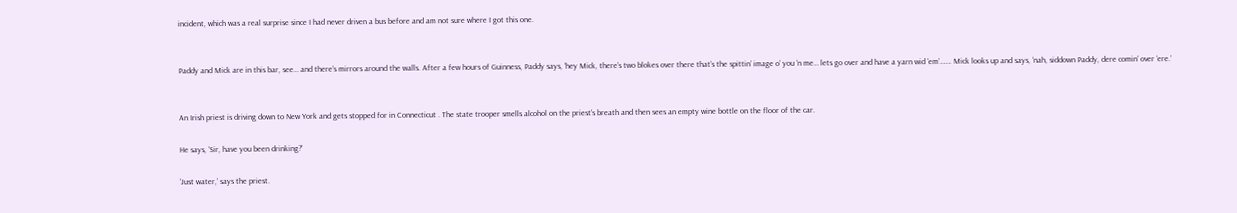incident, which was a real surprise since I had never driven a bus before and am not sure where I got this one.


Paddy and Mick are in this bar, see… and there’s mirrors around the walls. After a few hours of Guinness, Paddy says, ‘hey Mick, there’s two blokes over there that’s the spittin’ image o’ you ‘n me… lets go over and have a yarn wid ’em’……. Mick looks up and says, ‘nah, siddown Paddy, dere comin’ over ‘ere.’


An Irish priest is driving down to New York and gets stopped for in Connecticut . The state trooper smells alcohol on the priest’s breath and then sees an empty wine bottle on the floor of the car.

He says, ‘Sir, have you been drinking?’

‘Just water,’ says the priest.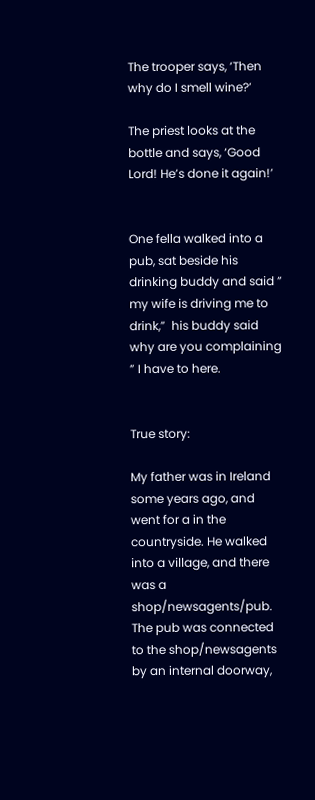The trooper says, ‘Then why do I smell wine?’

The priest looks at the bottle and says, ‘Good Lord! He’s done it again!’


One fella walked into a pub, sat beside his drinking buddy and said ” my wife is driving me to drink,”  his buddy said why are you complaining ” I have to here.


True story:

My father was in Ireland some years ago, and went for a in the countryside. He walked into a village, and there was a shop/newsagents/pub. The pub was connected to the shop/newsagents by an internal doorway,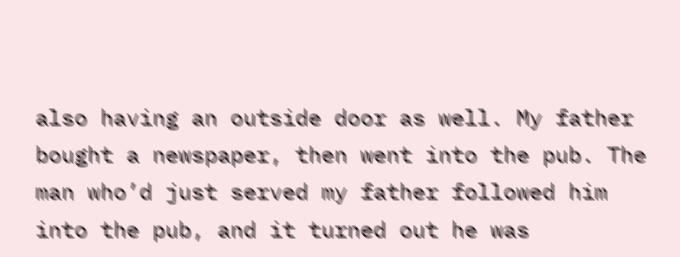also having an outside door as well. My father bought a newspaper, then went into the pub. The man who’d just served my father followed him into the pub, and it turned out he was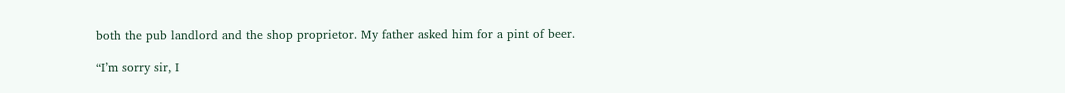both the pub landlord and the shop proprietor. My father asked him for a pint of beer.

“I’m sorry sir, I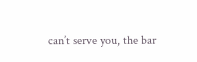can’t serve you, the bar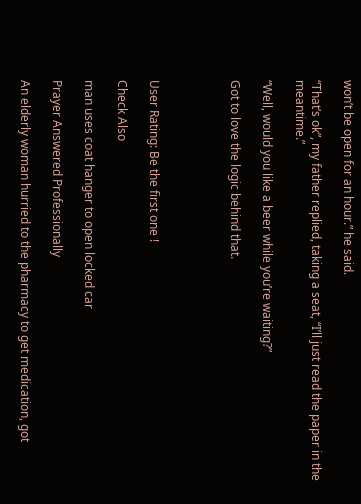won’t be open for an hour.” he said.

“That’s ok”, my father replied, taking a seat, “I’ll just read the paper in the meantime.”

“Well, would you like a beer while you’re waiting?”

Got to love the logic behind that.




User Rating: Be the first one !

Check Also

man uses coat hanger to open locked car

Prayer Answered Professionally

An elderly woman hurried to the pharmacy to get medication, got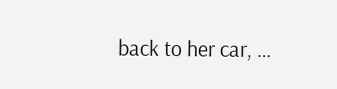back to her car, …